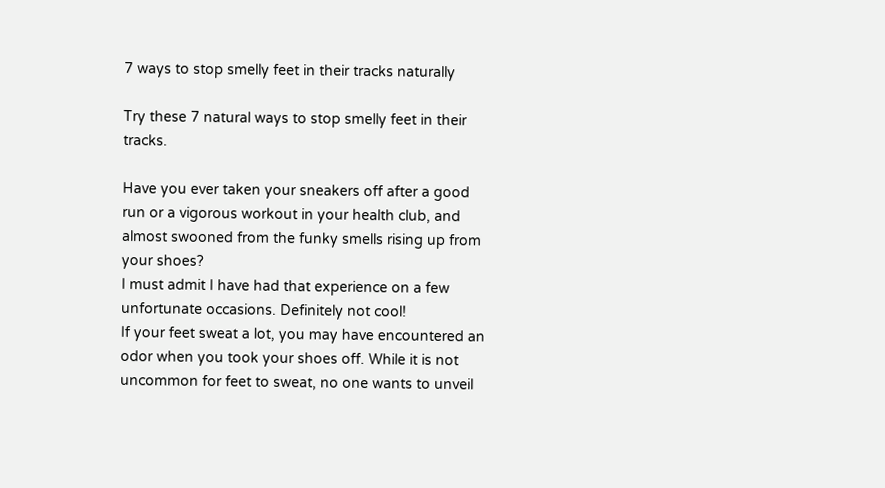7 ways to stop smelly feet in their tracks naturally

Try these 7 natural ways to stop smelly feet in their tracks.

Have you ever taken your sneakers off after a good run or a vigorous workout in your health club, and almost swooned from the funky smells rising up from your shoes?
I must admit I have had that experience on a few unfortunate occasions. Definitely not cool!
If your feet sweat a lot, you may have encountered an odor when you took your shoes off. While it is not uncommon for feet to sweat, no one wants to unveil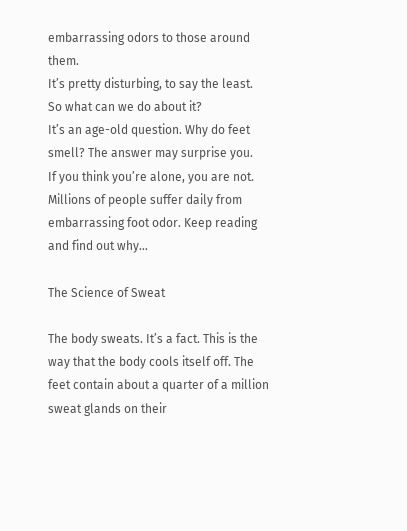embarrassing odors to those around them.
It’s pretty disturbing, to say the least.
So what can we do about it?
It’s an age-old question. Why do feet smell? The answer may surprise you.
If you think you’re alone, you are not. Millions of people suffer daily from embarrassing foot odor. Keep reading and find out why…

The Science of Sweat

The body sweats. It’s a fact. This is the way that the body cools itself off. The feet contain about a quarter of a million sweat glands on their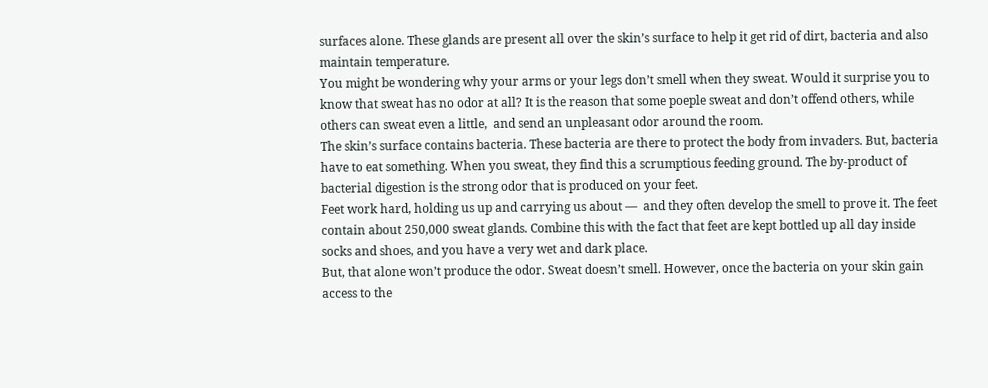surfaces alone. These glands are present all over the skin’s surface to help it get rid of dirt, bacteria and also maintain temperature.
You might be wondering why your arms or your legs don’t smell when they sweat. Would it surprise you to know that sweat has no odor at all? It is the reason that some poeple sweat and don’t offend others, while others can sweat even a little,  and send an unpleasant odor around the room.
The skin’s surface contains bacteria. These bacteria are there to protect the body from invaders. But, bacteria have to eat something. When you sweat, they find this a scrumptious feeding ground. The by-product of bacterial digestion is the strong odor that is produced on your feet.
Feet work hard, holding us up and carrying us about —  and they often develop the smell to prove it. The feet contain about 250,000 sweat glands. Combine this with the fact that feet are kept bottled up all day inside socks and shoes, and you have a very wet and dark place.
But, that alone won’t produce the odor. Sweat doesn’t smell. However, once the bacteria on your skin gain access to the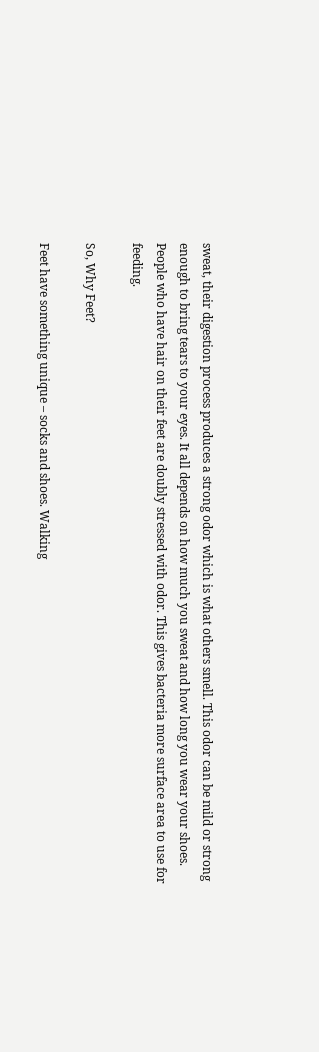sweat, their digestion process produces a strong odor which is what others smell. This odor can be mild or strong enough to bring tears to your eyes. It all depends on how much you sweat and how long you wear your shoes. People who have hair on their feet are doubly stressed with odor. This gives bacteria more surface area to use for feeding.

So, Why Feet?

Feet have something unique – socks and shoes. Walking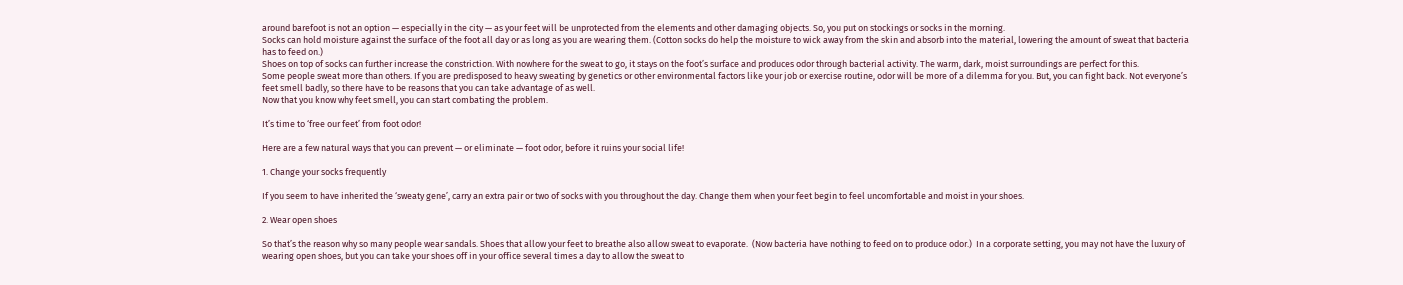around barefoot is not an option — especially in the city — as your feet will be unprotected from the elements and other damaging objects. So, you put on stockings or socks in the morning.
Socks can hold moisture against the surface of the foot all day or as long as you are wearing them. (Cotton socks do help the moisture to wick away from the skin and absorb into the material, lowering the amount of sweat that bacteria has to feed on.)
Shoes on top of socks can further increase the constriction. With nowhere for the sweat to go, it stays on the foot’s surface and produces odor through bacterial activity. The warm, dark, moist surroundings are perfect for this.
Some people sweat more than others. If you are predisposed to heavy sweating by genetics or other environmental factors like your job or exercise routine, odor will be more of a dilemma for you. But, you can fight back. Not everyone’s feet smell badly, so there have to be reasons that you can take advantage of as well.
Now that you know why feet smell, you can start combating the problem.

It’s time to ‘free our feet’ from foot odor!

Here are a few natural ways that you can prevent — or eliminate — foot odor, before it ruins your social life!

1. Change your socks frequently

If you seem to have inherited the ‘sweaty gene’, carry an extra pair or two of socks with you throughout the day. Change them when your feet begin to feel uncomfortable and moist in your shoes.

2. Wear open shoes

So that’s the reason why so many people wear sandals. Shoes that allow your feet to breathe also allow sweat to evaporate.  (Now bacteria have nothing to feed on to produce odor.)  In a corporate setting, you may not have the luxury of wearing open shoes, but you can take your shoes off in your office several times a day to allow the sweat to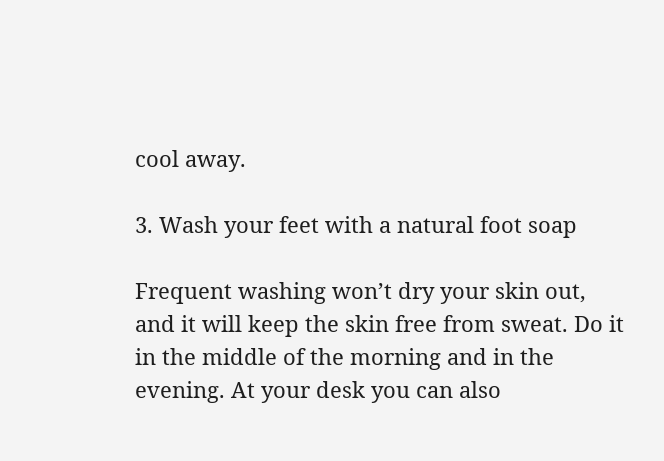cool away.

3. Wash your feet with a natural foot soap

Frequent washing won’t dry your skin out, and it will keep the skin free from sweat. Do it in the middle of the morning and in the evening. At your desk you can also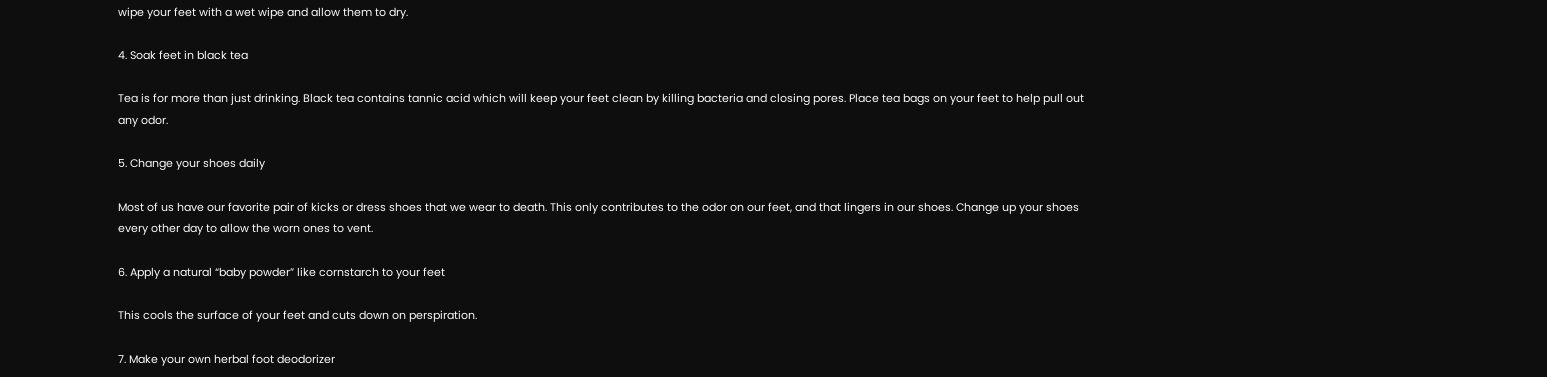wipe your feet with a wet wipe and allow them to dry.

4. Soak feet in black tea

Tea is for more than just drinking. Black tea contains tannic acid which will keep your feet clean by killing bacteria and closing pores. Place tea bags on your feet to help pull out any odor.

5. Change your shoes daily

Most of us have our favorite pair of kicks or dress shoes that we wear to death. This only contributes to the odor on our feet, and that lingers in our shoes. Change up your shoes every other day to allow the worn ones to vent.

6. Apply a natural “baby powder” like cornstarch to your feet

This cools the surface of your feet and cuts down on perspiration.

7. Make your own herbal foot deodorizer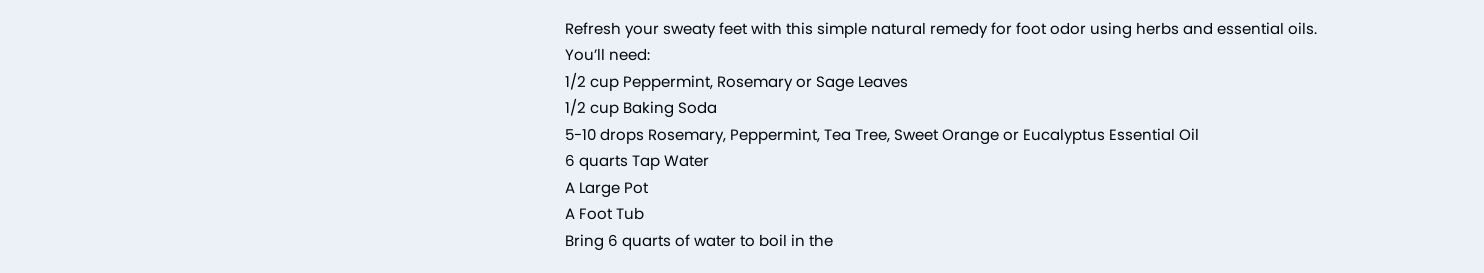Refresh your sweaty feet with this simple natural remedy for foot odor using herbs and essential oils.
You’ll need:
1/2 cup Peppermint, Rosemary or Sage Leaves
1/2 cup Baking Soda
5-10 drops Rosemary, Peppermint, Tea Tree, Sweet Orange or Eucalyptus Essential Oil
6 quarts Tap Water
A Large Pot
A Foot Tub
Bring 6 quarts of water to boil in the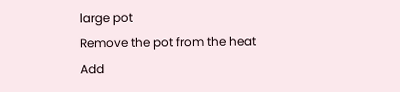large pot
Remove the pot from the heat
Add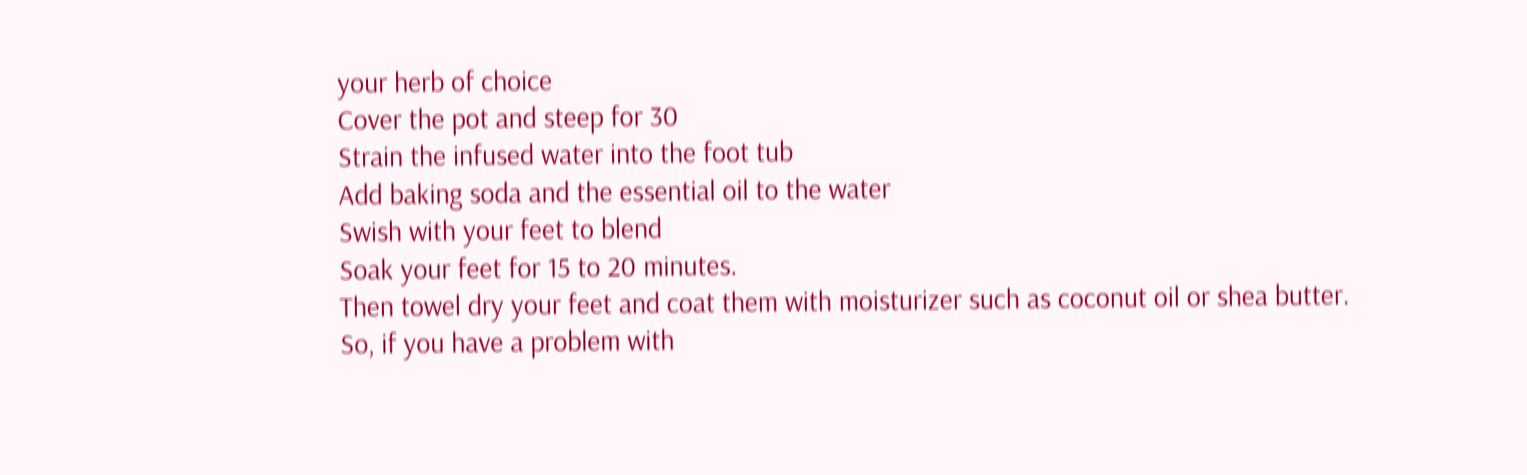your herb of choice
Cover the pot and steep for 30
Strain the infused water into the foot tub
Add baking soda and the essential oil to the water
Swish with your feet to blend
Soak your feet for 15 to 20 minutes.
Then towel dry your feet and coat them with moisturizer such as coconut oil or shea butter.
So, if you have a problem with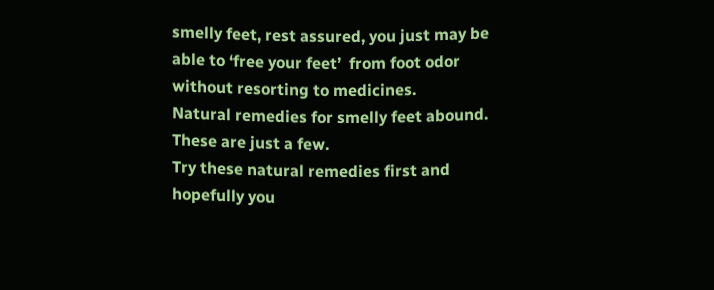smelly feet, rest assured, you just may be able to ‘free your feet’  from foot odor without resorting to medicines.
Natural remedies for smelly feet abound. These are just a few.
Try these natural remedies first and hopefully you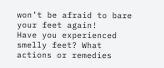won’t be afraid to bare your feet again!
Have you experienced smelly feet? What actions or remedies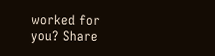worked for you? Share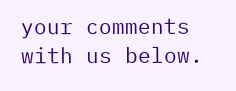your comments with us below.